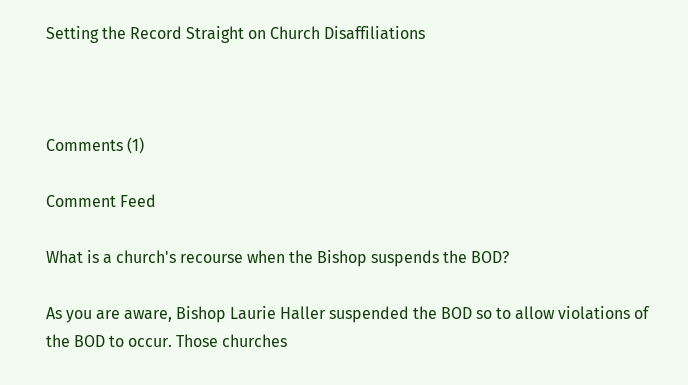Setting the Record Straight on Church Disaffiliations



Comments (1)

Comment Feed

What is a church's recourse when the Bishop suspends the BOD?

As you are aware, Bishop Laurie Haller suspended the BOD so to allow violations of the BOD to occur. Those churches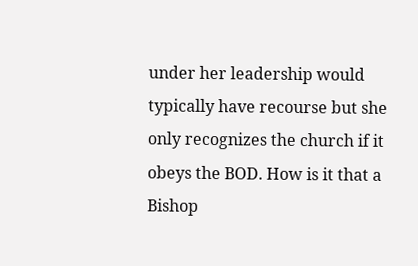under her leadership would typically have recourse but she only recognizes the church if it obeys the BOD. How is it that a Bishop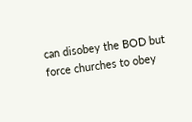can disobey the BOD but force churches to obey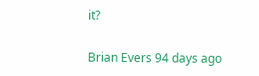it?

Brian Evers 94 days ago